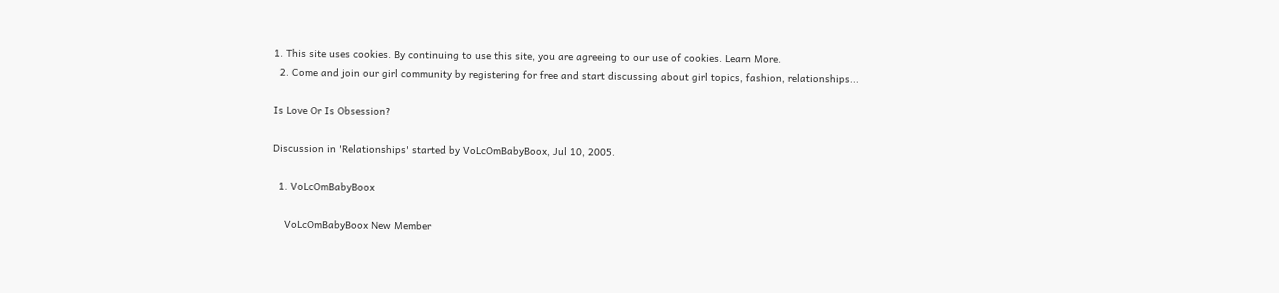1. This site uses cookies. By continuing to use this site, you are agreeing to our use of cookies. Learn More.
  2. Come and join our girl community by registering for free and start discussing about girl topics, fashion, relationships...

Is Love Or Is Obsession?

Discussion in 'Relationships' started by VoLcOmBabyBoox, Jul 10, 2005.

  1. VoLcOmBabyBoox

    VoLcOmBabyBoox New Member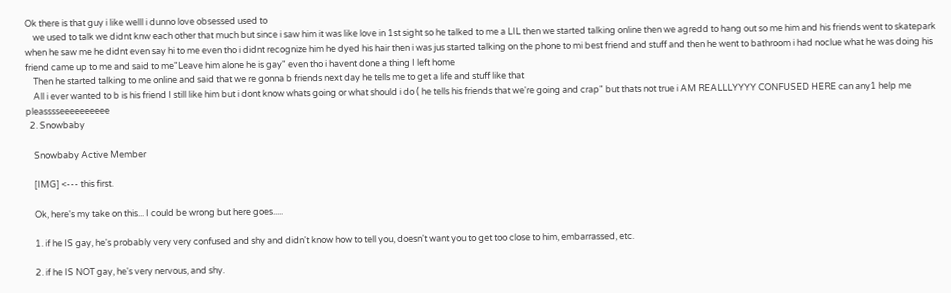Ok there is that guy i like welll i dunno love obsessed used to
    we used to talk we didnt knw each other that much but since i saw him it was like love in 1st sight so he talked to me a LIL then we started talking online then we agredd to hang out so me him and his friends went to skatepark when he saw me he didnt even say hi to me even tho i didnt recognize him he dyed his hair then i was jus started talking on the phone to mi best friend and stuff and then he went to bathroom i had noclue what he was doing his friend came up to me and said to me"Leave him alone he is gay" even tho i havent done a thing I left home
    Then he started talking to me online and said that we re gonna b friends next day he tells me to get a life and stuff like that
    All i ever wanted to b is his friend I still like him but i dont know whats going or what should i do ( he tells his friends that we're going and crap" but thats not true i AM REALLLYYYY CONFUSED HERE can any1 help me pleasssseeeeeeeeee
  2. Snowbaby

    Snowbaby Active Member

    [IMG] <--- this first.

    Ok, here's my take on this... I could be wrong but here goes.....

    1. if he IS gay, he's probably very very confused and shy and didn't know how to tell you, doesn't want you to get too close to him, embarrassed, etc.

    2. if he IS NOT gay, he's very nervous, and shy.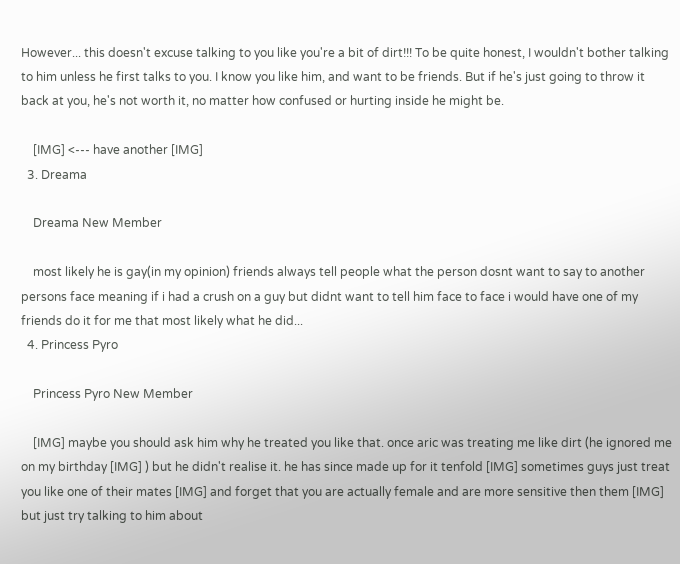However... this doesn't excuse talking to you like you're a bit of dirt!!! To be quite honest, I wouldn't bother talking to him unless he first talks to you. I know you like him, and want to be friends. But if he's just going to throw it back at you, he's not worth it, no matter how confused or hurting inside he might be.

    [IMG] <--- have another [IMG]
  3. Dreama

    Dreama New Member

    most likely he is gay(in my opinion) friends always tell people what the person dosnt want to say to another persons face meaning if i had a crush on a guy but didnt want to tell him face to face i would have one of my friends do it for me that most likely what he did...
  4. Princess Pyro

    Princess Pyro New Member

    [IMG] maybe you should ask him why he treated you like that. once aric was treating me like dirt (he ignored me on my birthday [IMG] ) but he didn't realise it. he has since made up for it tenfold [IMG] sometimes guys just treat you like one of their mates [IMG] and forget that you are actually female and are more sensitive then them [IMG] but just try talking to him about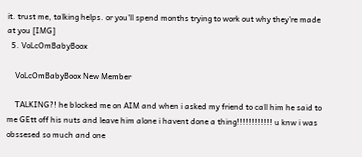it. trust me, talking helps. or you'll spend months trying to work out why they're made at you [IMG]
  5. VoLcOmBabyBoox

    VoLcOmBabyBoox New Member

    TALKING?! he blocked me on AIM and when i asked my friend to call him he said to me GEtt off his nuts and leave him alone i havent done a thing!!!!!!!!!!!! u knw i was obssesed so much and one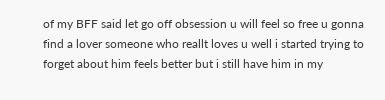of my BFF said let go off obsession u will feel so free u gonna find a lover someone who reallt loves u well i started trying to forget about him feels better but i still have him in my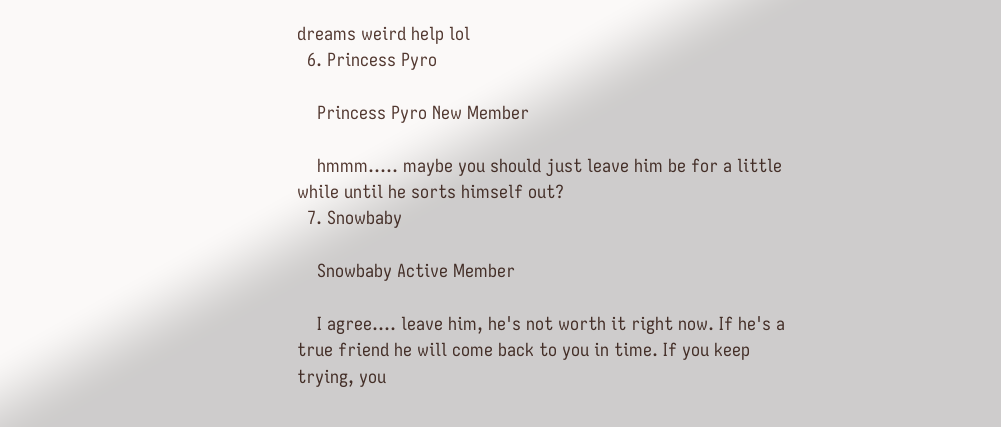dreams weird help lol
  6. Princess Pyro

    Princess Pyro New Member

    hmmm..... maybe you should just leave him be for a little while until he sorts himself out?
  7. Snowbaby

    Snowbaby Active Member

    I agree.... leave him, he's not worth it right now. If he's a true friend he will come back to you in time. If you keep trying, you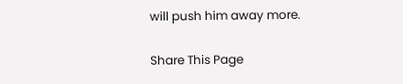will push him away more.

Share This Page